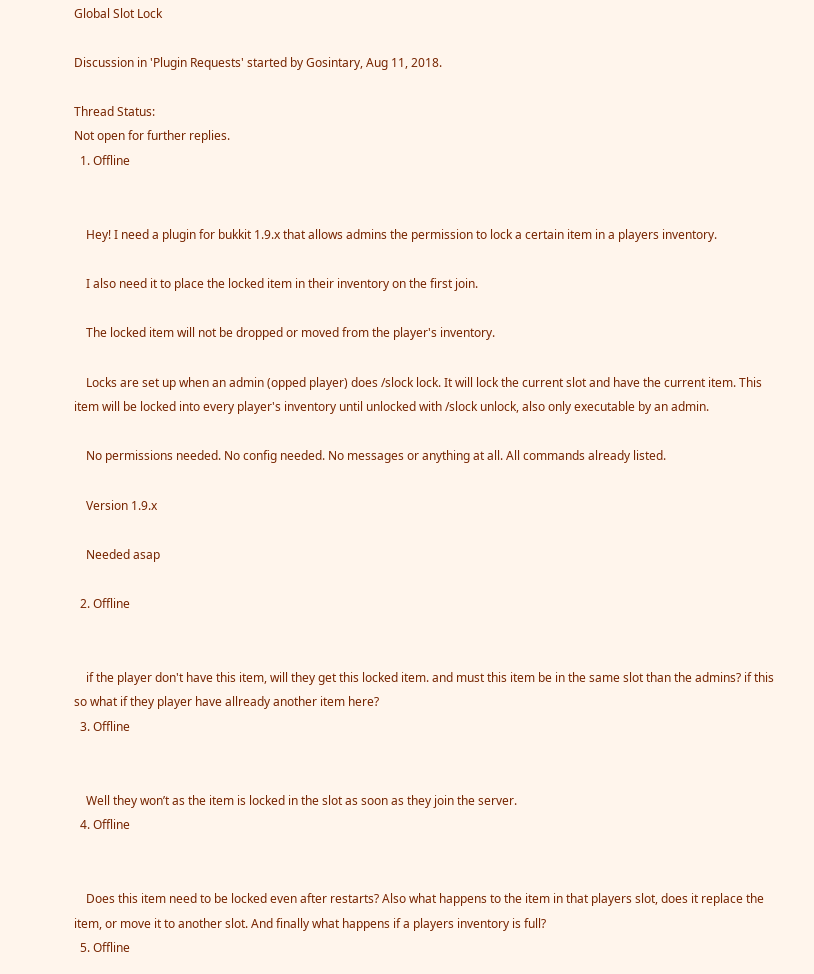Global Slot Lock

Discussion in 'Plugin Requests' started by Gosintary, Aug 11, 2018.

Thread Status:
Not open for further replies.
  1. Offline


    Hey! I need a plugin for bukkit 1.9.x that allows admins the permission to lock a certain item in a players inventory.

    I also need it to place the locked item in their inventory on the first join.

    The locked item will not be dropped or moved from the player's inventory.

    Locks are set up when an admin (opped player) does /slock lock. It will lock the current slot and have the current item. This item will be locked into every player's inventory until unlocked with /slock unlock, also only executable by an admin.

    No permissions needed. No config needed. No messages or anything at all. All commands already listed.

    Version 1.9.x

    Needed asap

  2. Offline


    if the player don't have this item, will they get this locked item. and must this item be in the same slot than the admins? if this so what if they player have allready another item here?
  3. Offline


    Well they won’t as the item is locked in the slot as soon as they join the server.
  4. Offline


    Does this item need to be locked even after restarts? Also what happens to the item in that players slot, does it replace the item, or move it to another slot. And finally what happens if a players inventory is full?
  5. Offline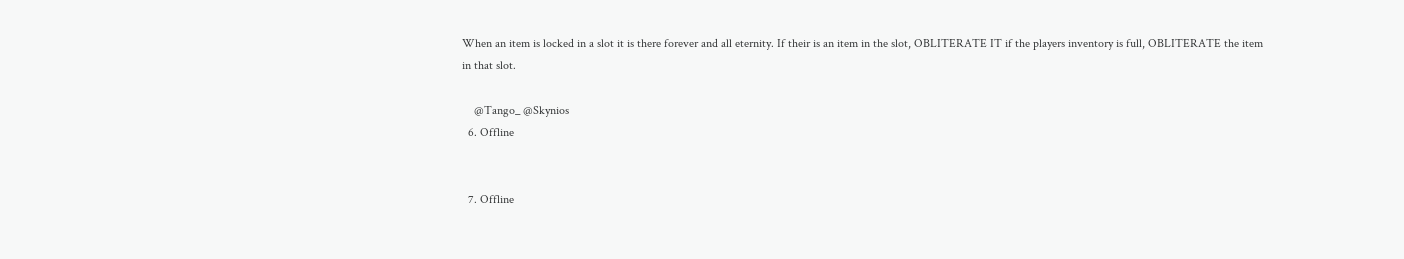When an item is locked in a slot it is there forever and all eternity. If their is an item in the slot, OBLITERATE IT if the players inventory is full, OBLITERATE the item in that slot.

    @Tango_ @Skynios
  6. Offline


  7. Offline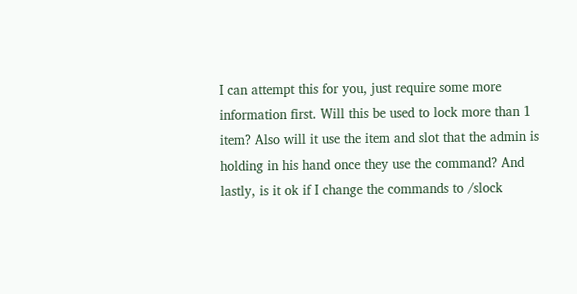I can attempt this for you, just require some more information first. Will this be used to lock more than 1 item? Also will it use the item and slot that the admin is holding in his hand once they use the command? And lastly, is it ok if I change the commands to /slock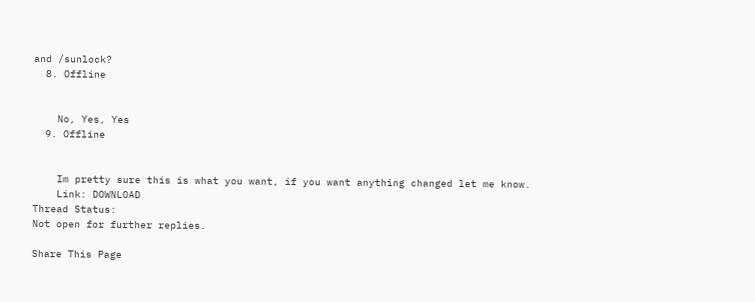and /sunlock?
  8. Offline


    No, Yes, Yes
  9. Offline


    Im pretty sure this is what you want, if you want anything changed let me know.
    Link: DOWNLOAD
Thread Status:
Not open for further replies.

Share This Page